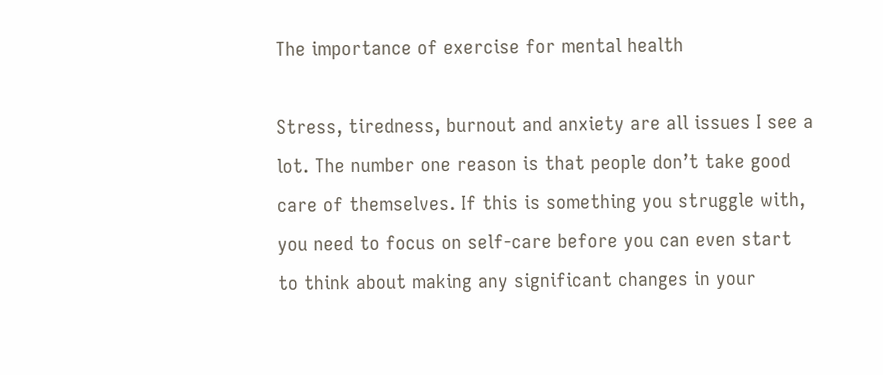The importance of exercise for mental health

Stress, tiredness, burnout and anxiety are all issues I see a lot. The number one reason is that people don’t take good care of themselves. If this is something you struggle with, you need to focus on self-care before you can even start to think about making any significant changes in your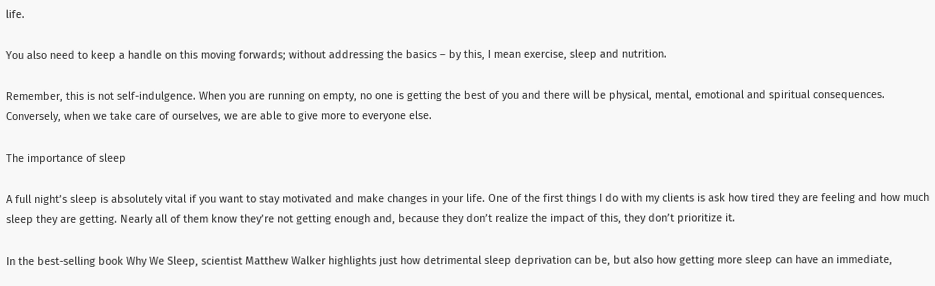life.

You also need to keep a handle on this moving forwards; without addressing the basics – by this, I mean exercise, sleep and nutrition.

Remember, this is not self-indulgence. When you are running on empty, no one is getting the best of you and there will be physical, mental, emotional and spiritual consequences. Conversely, when we take care of ourselves, we are able to give more to everyone else.

The importance of sleep

A full night’s sleep is absolutely vital if you want to stay motivated and make changes in your life. One of the first things I do with my clients is ask how tired they are feeling and how much sleep they are getting. Nearly all of them know they’re not getting enough and, because they don’t realize the impact of this, they don’t prioritize it.

In the best-selling book Why We Sleep, scientist Matthew Walker highlights just how detrimental sleep deprivation can be, but also how getting more sleep can have an immediate,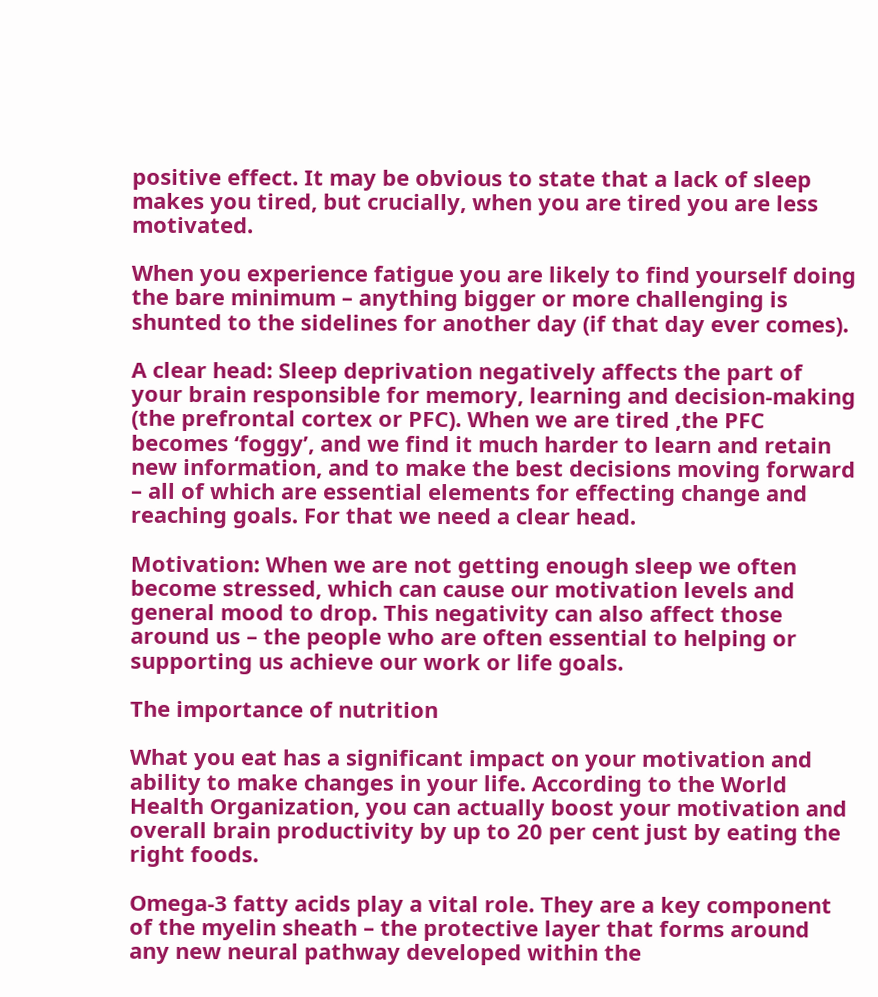positive effect. It may be obvious to state that a lack of sleep makes you tired, but crucially, when you are tired you are less motivated.

When you experience fatigue you are likely to find yourself doing the bare minimum – anything bigger or more challenging is shunted to the sidelines for another day (if that day ever comes).

A clear head: Sleep deprivation negatively affects the part of your brain responsible for memory, learning and decision-making (the prefrontal cortex or PFC). When we are tired ,the PFC becomes ‘foggy’, and we find it much harder to learn and retain new information, and to make the best decisions moving forward – all of which are essential elements for effecting change and reaching goals. For that we need a clear head.

Motivation: When we are not getting enough sleep we often become stressed, which can cause our motivation levels and general mood to drop. This negativity can also affect those around us – the people who are often essential to helping or supporting us achieve our work or life goals.

The importance of nutrition

What you eat has a significant impact on your motivation and ability to make changes in your life. According to the World Health Organization, you can actually boost your motivation and overall brain productivity by up to 20 per cent just by eating the right foods.

Omega-3 fatty acids play a vital role. They are a key component of the myelin sheath – the protective layer that forms around any new neural pathway developed within the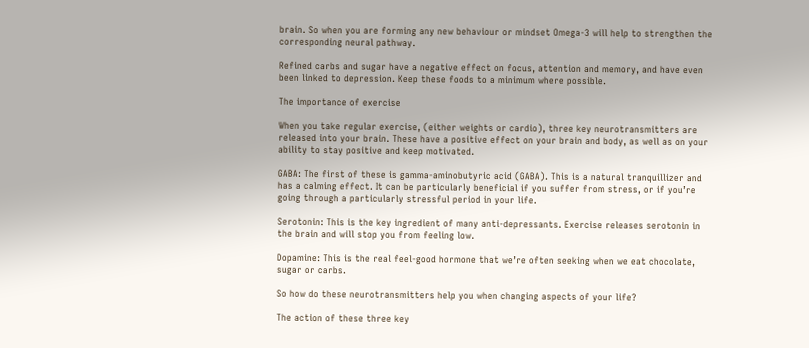brain. So when you are forming any new behaviour or mindset Omega-3 will help to strengthen the corresponding neural pathway.

Refined carbs and sugar have a negative effect on focus, attention and memory, and have even been linked to depression. Keep these foods to a minimum where possible.

The importance of exercise

When you take regular exercise, (either weights or cardio), three key neurotransmitters are released into your brain. These have a positive effect on your brain and body, as well as on your ability to stay positive and keep motivated.

GABA: The first of these is gamma-aminobutyric acid (GABA). This is a natural tranquillizer and has a calming effect. It can be particularly beneficial if you suffer from stress, or if you’re going through a particularly stressful period in your life.

Serotonin: This is the key ingredient of many anti-depressants. Exercise releases serotonin in the brain and will stop you from feeling low.

Dopamine: This is the real feel-good hormone that we’re often seeking when we eat chocolate, sugar or carbs.

So how do these neurotransmitters help you when changing aspects of your life?

The action of these three key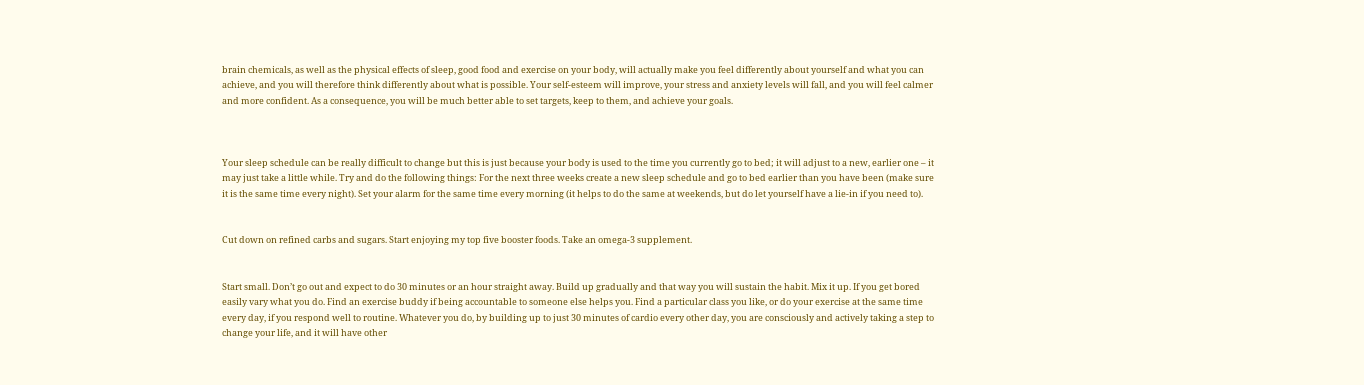brain chemicals, as well as the physical effects of sleep, good food and exercise on your body, will actually make you feel differently about yourself and what you can achieve, and you will therefore think differently about what is possible. Your self-esteem will improve, your stress and anxiety levels will fall, and you will feel calmer and more confident. As a consequence, you will be much better able to set targets, keep to them, and achieve your goals.



Your sleep schedule can be really difficult to change but this is just because your body is used to the time you currently go to bed; it will adjust to a new, earlier one – it may just take a little while. Try and do the following things: For the next three weeks create a new sleep schedule and go to bed earlier than you have been (make sure it is the same time every night). Set your alarm for the same time every morning (it helps to do the same at weekends, but do let yourself have a lie-in if you need to).


Cut down on refined carbs and sugars. Start enjoying my top five booster foods. Take an omega-3 supplement.


Start small. Don’t go out and expect to do 30 minutes or an hour straight away. Build up gradually and that way you will sustain the habit. Mix it up. If you get bored easily vary what you do. Find an exercise buddy if being accountable to someone else helps you. Find a particular class you like, or do your exercise at the same time every day, if you respond well to routine. Whatever you do, by building up to just 30 minutes of cardio every other day, you are consciously and actively taking a step to change your life, and it will have other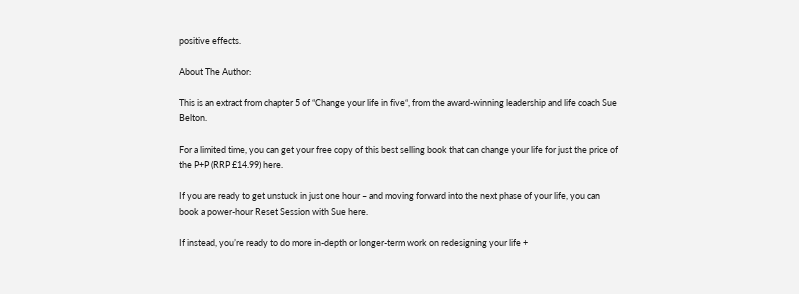positive effects.

About The Author:

This is an extract from chapter 5 of “Change your life in five“, from the award-winning leadership and life coach Sue Belton.

For a limited time, you can get your free copy of this best selling book that can change your life for just the price of the P+P (RRP £14.99) here.

If you are ready to get unstuck in just one hour – and moving forward into the next phase of your life, you can book a power-hour Reset Session with Sue here.

If instead, you’re ready to do more in-depth or longer-term work on redesigning your life +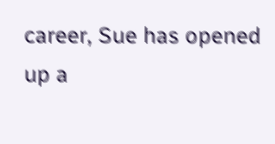career, Sue has opened up a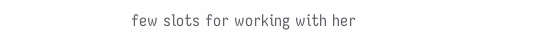few slots for working with her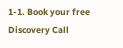1-1. Book your free Discovery Call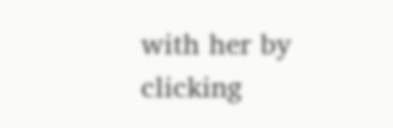with her by clicking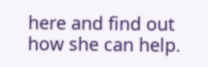here and find out how she can help.